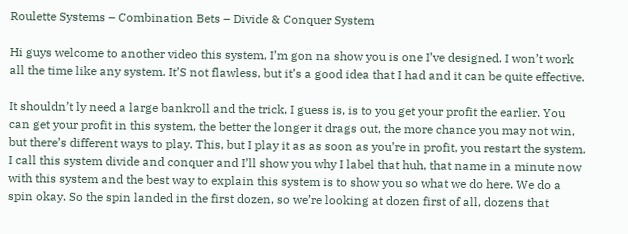Roulette Systems – Combination Bets – Divide & Conquer System

Hi guys welcome to another video this system, I’m gon na show you is one I’ve designed. I won’t work all the time like any system. It’S not flawless, but it’s a good idea that I had and it can be quite effective.

It shouldn’t ly need a large bankroll and the trick, I guess is, is to you get your profit the earlier. You can get your profit in this system, the better the longer it drags out, the more chance you may not win, but there’s different ways to play. This, but I play it as as soon as you’re in profit, you restart the system. I call this system divide and conquer and I’ll show you why I label that huh, that name in a minute now with this system and the best way to explain this system is to show you so what we do here. We do a spin okay. So the spin landed in the first dozen, so we’re looking at dozen first of all, dozens that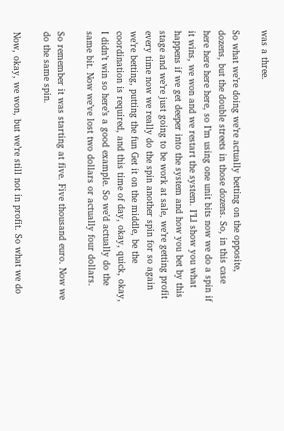was a three.

So what we’re doing we’re actually betting on the opposite, dozens, but the double streets in those dozens. So, in this case here here here here, so I’m using one unit bits now we do a spin if it wins, we won and we restart the system. I’Ll show you what happens if we get deeper into the system and how you bet by this stage and we’re just going to be work at sale, we’re getting profit every time now we really do the spin another spin for so again we’re betting, putting the fun Get it on the middle, be the coordination is required, and this time of day, okay, quick, okay, I didn’t win so here’s a good example. So we’d actually do the same bit. Now we’ve lost two dollars or actually four dollars.

So remember it was starting at five. Five thousand euro. Now we do the same spin.

Now, okay, we won, but we’re still not in profit. So what we do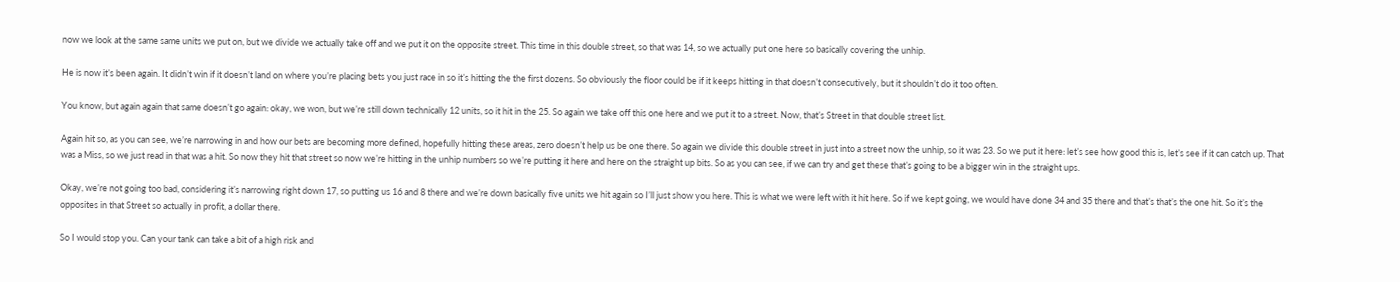now we look at the same same units we put on, but we divide we actually take off and we put it on the opposite street. This time in this double street, so that was 14, so we actually put one here so basically covering the unhip.

He is now it’s been again. It didn’t win if it doesn’t land on where you’re placing bets you just race in so it’s hitting the the first dozens. So obviously the floor could be if it keeps hitting in that doesn’t consecutively, but it shouldn’t do it too often.

You know, but again again that same doesn’t go again: okay, we won, but we’re still down technically 12 units, so it hit in the 25. So again we take off this one here and we put it to a street. Now, that’s Street in that double street list.

Again hit so, as you can see, we’re narrowing in and how our bets are becoming more defined, hopefully hitting these areas, zero doesn’t help us be one there. So again we divide this double street in just into a street now the unhip, so it was 23. So we put it here: let’s see how good this is, let’s see if it can catch up. That was a Miss, so we just read in that was a hit. So now they hit that street so now we’re hitting in the unhip numbers so we’re putting it here and here on the straight up bits. So as you can see, if we can try and get these that’s going to be a bigger win in the straight ups.

Okay, we’re not going too bad, considering it’s narrowing right down 17, so putting us 16 and 8 there and we’re down basically five units we hit again so I’ll just show you here. This is what we were left with it hit here. So if we kept going, we would have done 34 and 35 there and that’s that’s the one hit. So it’s the opposites in that Street so actually in profit, a dollar there.

So I would stop you. Can your tank can take a bit of a high risk and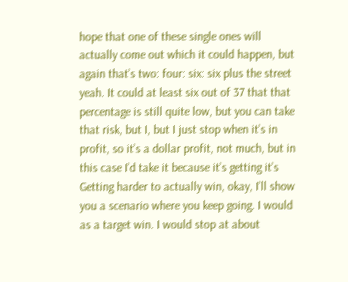hope that one of these single ones will actually come out which it could happen, but again that’s two: four: six: six plus the street yeah. It could at least six out of 37 that that percentage is still quite low, but you can take that risk, but I, but I just stop when it’s in profit, so it’s a dollar profit, not much, but in this case I’d take it because it’s getting it’s Getting harder to actually win, okay, I’ll show you a scenario where you keep going. I would as a target win. I would stop at about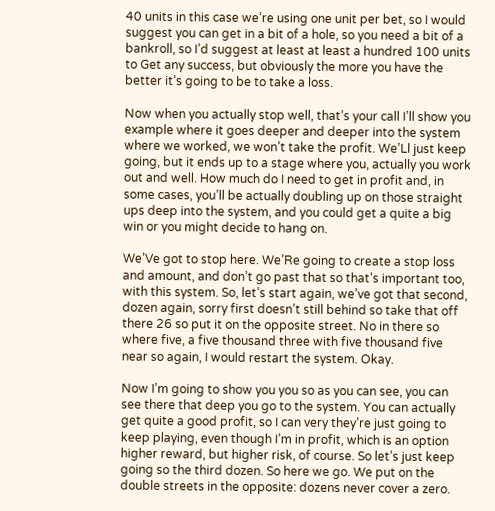40 units in this case we’re using one unit per bet, so I would suggest you can get in a bit of a hole, so you need a bit of a bankroll, so I’d suggest at least at least a hundred 100 units to Get any success, but obviously the more you have the better it’s going to be to take a loss.

Now when you actually stop well, that’s your call I’ll show you example where it goes deeper and deeper into the system where we worked, we won’t take the profit. We’Ll just keep going, but it ends up to a stage where you, actually you work out and well. How much do I need to get in profit and, in some cases, you’ll be actually doubling up on those straight ups deep into the system, and you could get a quite a big win or you might decide to hang on.

We’Ve got to stop here. We’Re going to create a stop loss and amount, and don’t go past that so that’s important too, with this system. So, let’s start again, we’ve got that second, dozen again, sorry first doesn’t still behind so take that off there 26 so put it on the opposite street. No in there so where five, a five thousand three with five thousand five near so again, I would restart the system. Okay.

Now I’m going to show you you so as you can see, you can see there that deep you go to the system. You can actually get quite a good profit, so I can very they’re just going to keep playing, even though I’m in profit, which is an option higher reward, but higher risk, of course. So let’s just keep going so the third dozen. So here we go. We put on the double streets in the opposite: dozens never cover a zero.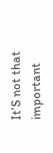It’S not that important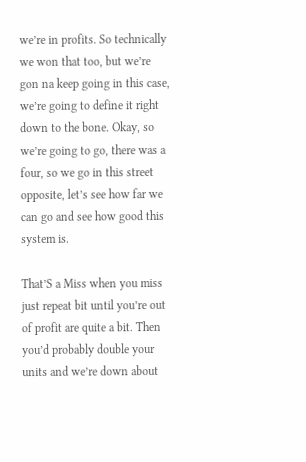we’re in profits. So technically we won that too, but we’re gon na keep going in this case, we’re going to define it right down to the bone. Okay, so we’re going to go, there was a four, so we go in this street opposite, let’s see how far we can go and see how good this system is.

That’S a Miss when you miss just repeat bit until you’re out of profit are quite a bit. Then you’d probably double your units and we’re down about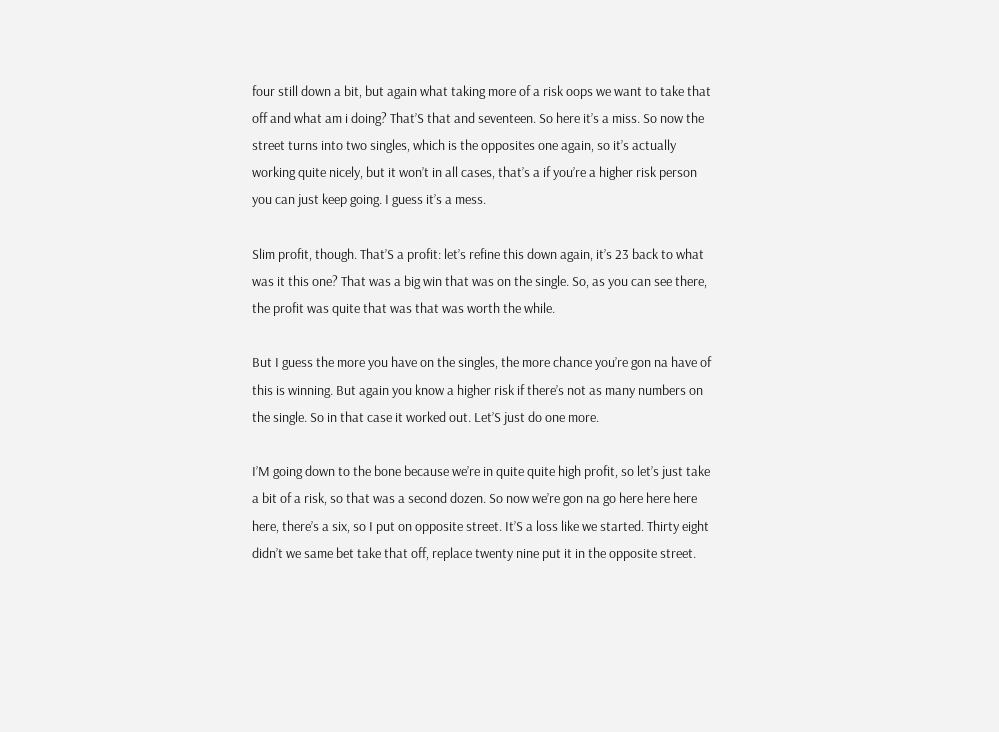four still down a bit, but again what taking more of a risk oops we want to take that off and what am i doing? That’S that and seventeen. So here it’s a miss. So now the street turns into two singles, which is the opposites one again, so it’s actually working quite nicely, but it won’t in all cases, that’s a if you’re a higher risk person you can just keep going. I guess it’s a mess.

Slim profit, though. That’S a profit: let’s refine this down again, it’s 23 back to what was it this one? That was a big win that was on the single. So, as you can see there, the profit was quite that was that was worth the while.

But I guess the more you have on the singles, the more chance you’re gon na have of this is winning. But again you know a higher risk if there’s not as many numbers on the single. So in that case it worked out. Let’S just do one more.

I’M going down to the bone because we’re in quite quite high profit, so let’s just take a bit of a risk, so that was a second dozen. So now we’re gon na go here here here here, there’s a six, so I put on opposite street. It’S a loss like we started. Thirty eight didn’t we same bet take that off, replace twenty nine put it in the opposite street.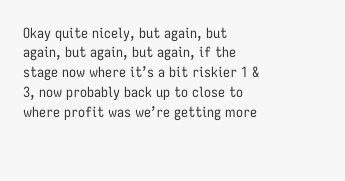Okay quite nicely, but again, but again, but again, but again, if the stage now where it’s a bit riskier 1 & 3, now probably back up to close to where profit was we’re getting more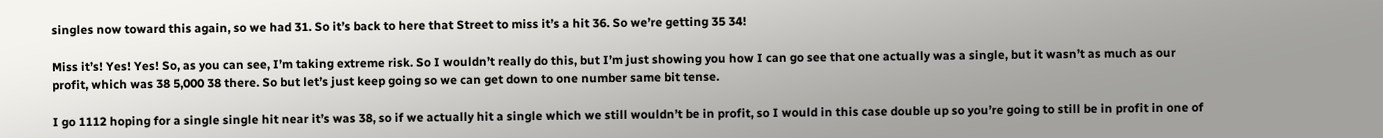singles now toward this again, so we had 31. So it’s back to here that Street to miss it’s a hit 36. So we’re getting 35 34!

Miss it’s! Yes! Yes! So, as you can see, I’m taking extreme risk. So I wouldn’t really do this, but I’m just showing you how I can go see that one actually was a single, but it wasn’t as much as our profit, which was 38 5,000 38 there. So but let’s just keep going so we can get down to one number same bit tense.

I go 1112 hoping for a single single hit near it’s was 38, so if we actually hit a single which we still wouldn’t be in profit, so I would in this case double up so you’re going to still be in profit in one of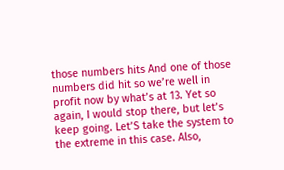those numbers hits And one of those numbers did hit so we’re well in profit now by what’s at 13. Yet so again, I would stop there, but let’s keep going. Let’S take the system to the extreme in this case. Also,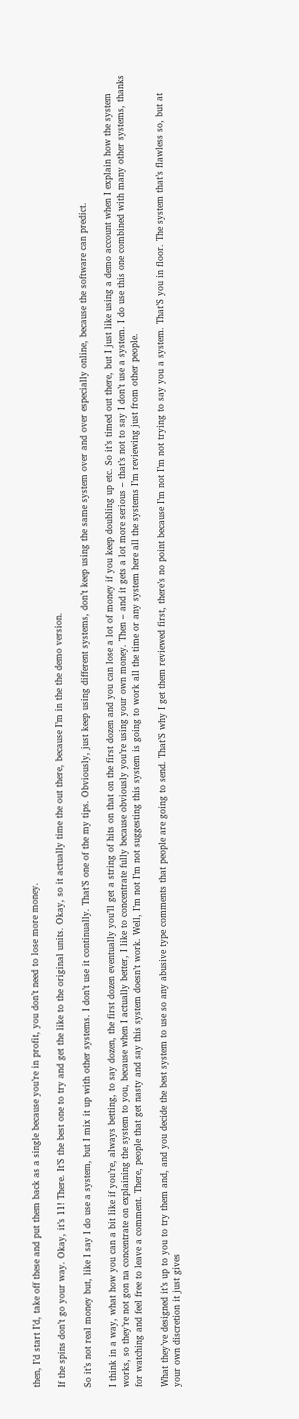then, I’d start I’d, take off these and put them back as a single because you’re in profit, you don’t need to lose more money.

If the spins don’t go your way. Okay, it’s 11! There. It’S the best one to try and get the like to the original units. Okay, so it actually time the out there, because I’m in the the demo version.

So it’s not real money but, like I say I do use a system, but I mix it up with other systems. I don’t use it continually. That’S one of the my tips. Obviously, just keep using different systems, don’t keep using the same system over and over especially online, because the software can predict.

I think in a way, what how you can a bit like if you’re, always betting, to say dozen, the first dozen eventually you’ll get a string of hits on that on the first dozen and you can lose a lot of money if you keep doubling up etc. So it’s timed out there, but I just like using a demo account when I explain how the system works, so they’re not gon na concentrate on explaining the system to you, because when I actually better, I like to concentrate fully because obviously you’re using your own money. Then – and it gets a lot more serious – that’s not to say I don’t use a system. I do use this one combined with many other systems, thanks for watching and feel free to leave a comment. There, people that get nasty and say this system doesn’t work. Well, I’m not I’m not suggesting this system is going to work all the time or any system here all the systems I’m reviewing just from other people.

What they’ve designed it’s up to you to try them and, and you decide the best system to use so any abusive type comments that people are going to send. That’S why I get them reviewed first, there’s no point because I’m not I’m not trying to say you a system. That’S you in floor. The system that’s flawless so, but at your own discretion it just gives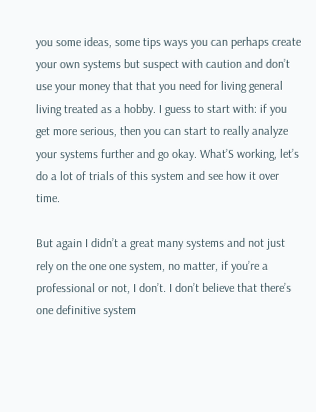you some ideas, some tips ways you can perhaps create your own systems but suspect with caution and don’t use your money that that you need for living general living treated as a hobby. I guess to start with: if you get more serious, then you can start to really analyze your systems further and go okay. What’S working, let’s do a lot of trials of this system and see how it over time.

But again I didn’t a great many systems and not just rely on the one one system, no matter, if you’re a professional or not, I don’t. I don’t believe that there’s one definitive system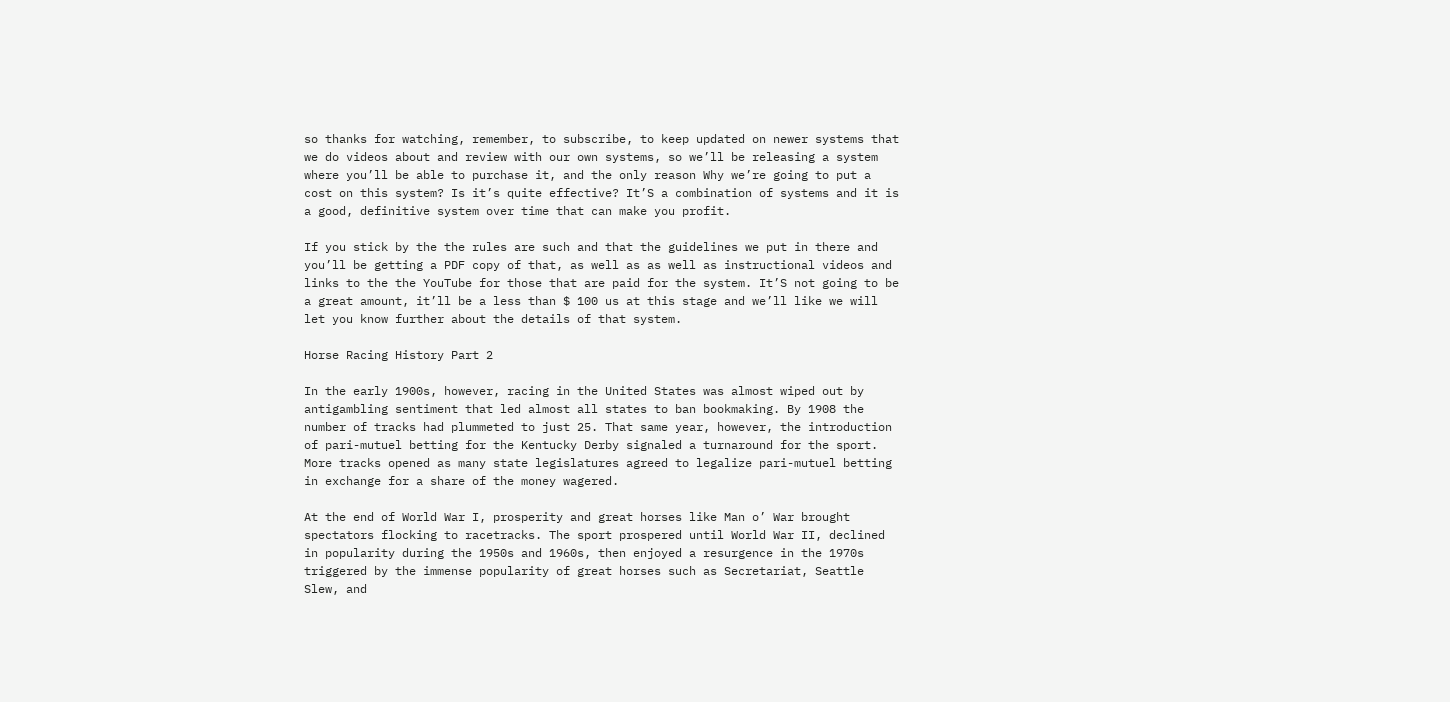so thanks for watching, remember, to subscribe, to keep updated on newer systems that we do videos about and review with our own systems, so we’ll be releasing a system where you’ll be able to purchase it, and the only reason Why we’re going to put a cost on this system? Is it’s quite effective? It’S a combination of systems and it is a good, definitive system over time that can make you profit.

If you stick by the the rules are such and that the guidelines we put in there and you’ll be getting a PDF copy of that, as well as as well as instructional videos and links to the the YouTube for those that are paid for the system. It’S not going to be a great amount, it’ll be a less than $ 100 us at this stage and we’ll like we will let you know further about the details of that system.

Horse Racing History Part 2

In the early 1900s, however, racing in the United States was almost wiped out by antigambling sentiment that led almost all states to ban bookmaking. By 1908 the number of tracks had plummeted to just 25. That same year, however, the introduction of pari-mutuel betting for the Kentucky Derby signaled a turnaround for the sport. More tracks opened as many state legislatures agreed to legalize pari-mutuel betting in exchange for a share of the money wagered.

At the end of World War I, prosperity and great horses like Man o’ War brought spectators flocking to racetracks. The sport prospered until World War II, declined in popularity during the 1950s and 1960s, then enjoyed a resurgence in the 1970s triggered by the immense popularity of great horses such as Secretariat, Seattle Slew, and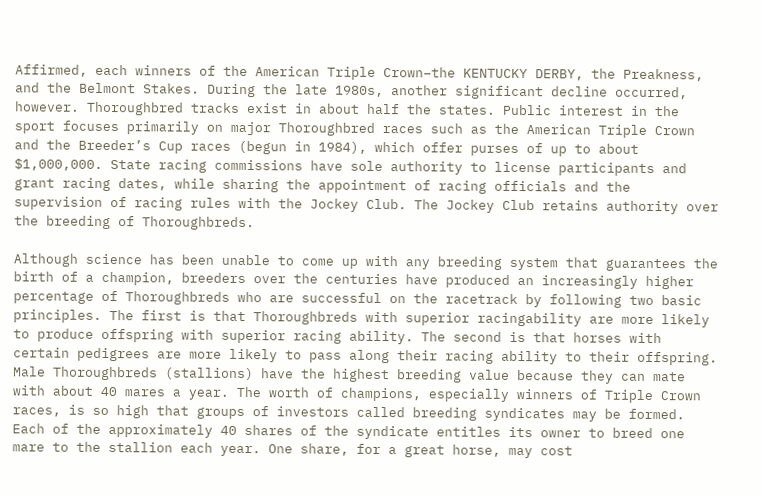Affirmed, each winners of the American Triple Crown–the KENTUCKY DERBY, the Preakness, and the Belmont Stakes. During the late 1980s, another significant decline occurred, however. Thoroughbred tracks exist in about half the states. Public interest in the sport focuses primarily on major Thoroughbred races such as the American Triple Crown and the Breeder’s Cup races (begun in 1984), which offer purses of up to about $1,000,000. State racing commissions have sole authority to license participants and grant racing dates, while sharing the appointment of racing officials and the supervision of racing rules with the Jockey Club. The Jockey Club retains authority over the breeding of Thoroughbreds.

Although science has been unable to come up with any breeding system that guarantees the birth of a champion, breeders over the centuries have produced an increasingly higher percentage of Thoroughbreds who are successful on the racetrack by following two basic principles. The first is that Thoroughbreds with superior racingability are more likely to produce offspring with superior racing ability. The second is that horses with certain pedigrees are more likely to pass along their racing ability to their offspring. Male Thoroughbreds (stallions) have the highest breeding value because they can mate with about 40 mares a year. The worth of champions, especially winners of Triple Crown races, is so high that groups of investors called breeding syndicates may be formed. Each of the approximately 40 shares of the syndicate entitles its owner to breed one mare to the stallion each year. One share, for a great horse, may cost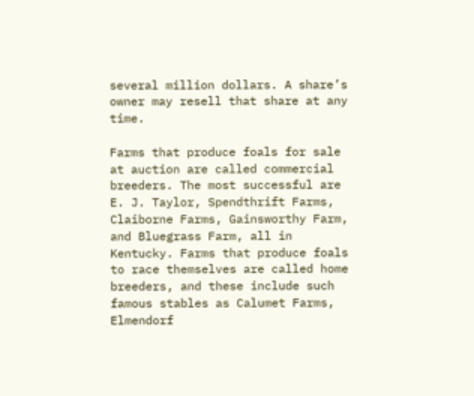several million dollars. A share’s owner may resell that share at any time.

Farms that produce foals for sale at auction are called commercial breeders. The most successful are E. J. Taylor, Spendthrift Farms, Claiborne Farms, Gainsworthy Farm, and Bluegrass Farm, all in Kentucky. Farms that produce foals to race themselves are called home breeders, and these include such famous stables as Calumet Farms, Elmendorf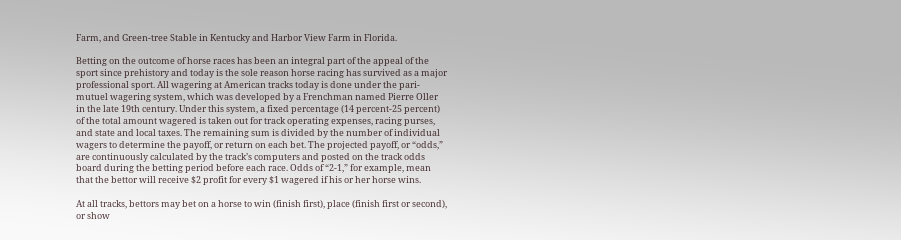Farm, and Green-tree Stable in Kentucky and Harbor View Farm in Florida.

Betting on the outcome of horse races has been an integral part of the appeal of the sport since prehistory and today is the sole reason horse racing has survived as a major professional sport. All wagering at American tracks today is done under the pari-mutuel wagering system, which was developed by a Frenchman named Pierre Oller in the late 19th century. Under this system, a fixed percentage (14 percent-25 percent) of the total amount wagered is taken out for track operating expenses, racing purses, and state and local taxes. The remaining sum is divided by the number of individual wagers to determine the payoff, or return on each bet. The projected payoff, or “odds,” are continuously calculated by the track’s computers and posted on the track odds board during the betting period before each race. Odds of “2-1,” for example, mean that the bettor will receive $2 profit for every $1 wagered if his or her horse wins.

At all tracks, bettors may bet on a horse to win (finish first), place (finish first or second), or show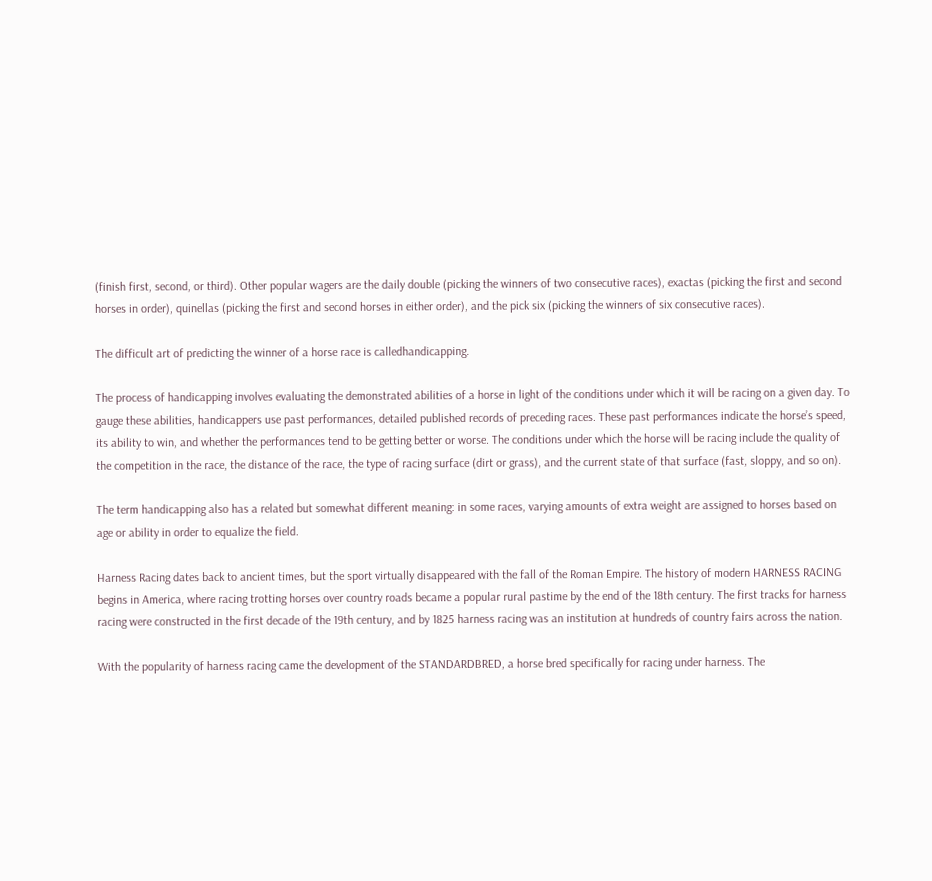(finish first, second, or third). Other popular wagers are the daily double (picking the winners of two consecutive races), exactas (picking the first and second horses in order), quinellas (picking the first and second horses in either order), and the pick six (picking the winners of six consecutive races).

The difficult art of predicting the winner of a horse race is calledhandicapping.

The process of handicapping involves evaluating the demonstrated abilities of a horse in light of the conditions under which it will be racing on a given day. To gauge these abilities, handicappers use past performances, detailed published records of preceding races. These past performances indicate the horse’s speed, its ability to win, and whether the performances tend to be getting better or worse. The conditions under which the horse will be racing include the quality of the competition in the race, the distance of the race, the type of racing surface (dirt or grass), and the current state of that surface (fast, sloppy, and so on).

The term handicapping also has a related but somewhat different meaning: in some races, varying amounts of extra weight are assigned to horses based on age or ability in order to equalize the field.

Harness Racing dates back to ancient times, but the sport virtually disappeared with the fall of the Roman Empire. The history of modern HARNESS RACING begins in America, where racing trotting horses over country roads became a popular rural pastime by the end of the 18th century. The first tracks for harness racing were constructed in the first decade of the 19th century, and by 1825 harness racing was an institution at hundreds of country fairs across the nation.

With the popularity of harness racing came the development of the STANDARDBRED, a horse bred specifically for racing under harness. The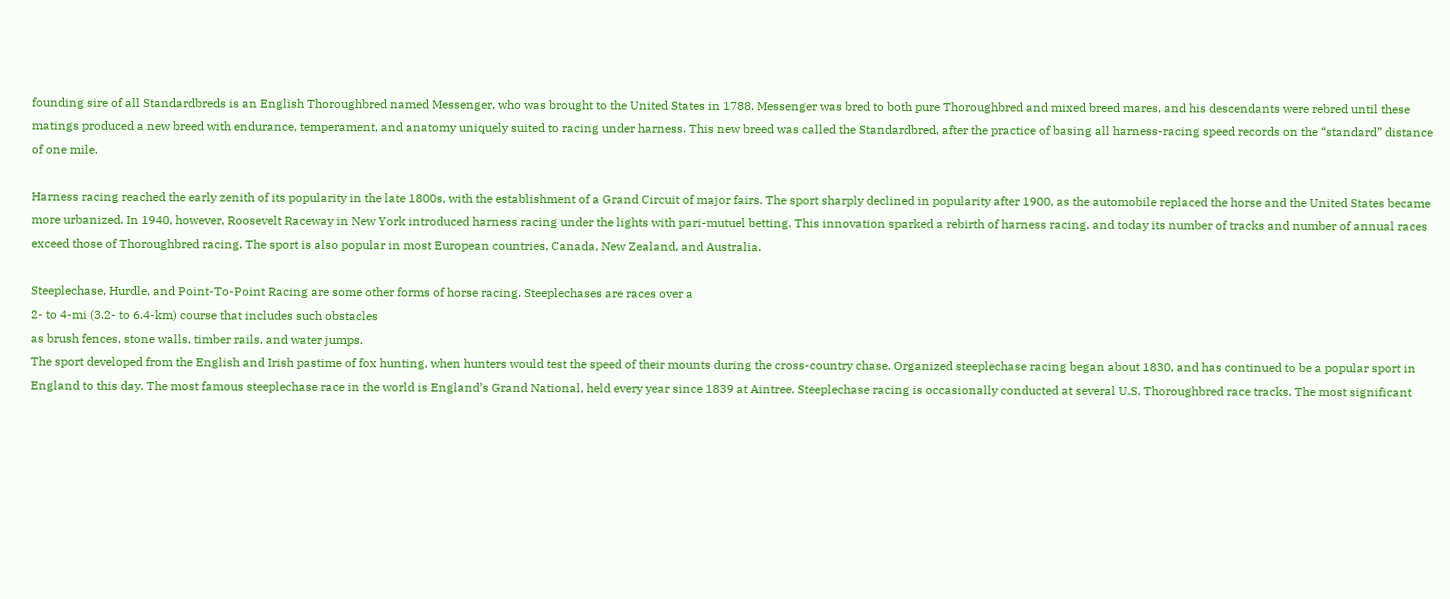founding sire of all Standardbreds is an English Thoroughbred named Messenger, who was brought to the United States in 1788. Messenger was bred to both pure Thoroughbred and mixed breed mares, and his descendants were rebred until these matings produced a new breed with endurance, temperament, and anatomy uniquely suited to racing under harness. This new breed was called the Standardbred, after the practice of basing all harness-racing speed records on the “standard” distance of one mile.

Harness racing reached the early zenith of its popularity in the late 1800s, with the establishment of a Grand Circuit of major fairs. The sport sharply declined in popularity after 1900, as the automobile replaced the horse and the United States became
more urbanized. In 1940, however, Roosevelt Raceway in New York introduced harness racing under the lights with pari-mutuel betting. This innovation sparked a rebirth of harness racing, and today its number of tracks and number of annual races exceed those of Thoroughbred racing. The sport is also popular in most European countries, Canada, New Zealand, and Australia.

Steeplechase, Hurdle, and Point-To-Point Racing are some other forms of horse racing. Steeplechases are races over a
2- to 4-mi (3.2- to 6.4-km) course that includes such obstacles
as brush fences, stone walls, timber rails, and water jumps.
The sport developed from the English and Irish pastime of fox hunting, when hunters would test the speed of their mounts during the cross-country chase. Organized steeplechase racing began about 1830, and has continued to be a popular sport in England to this day. The most famous steeplechase race in the world is England’s Grand National, held every year since 1839 at Aintree. Steeplechase racing is occasionally conducted at several U.S. Thoroughbred race tracks. The most significant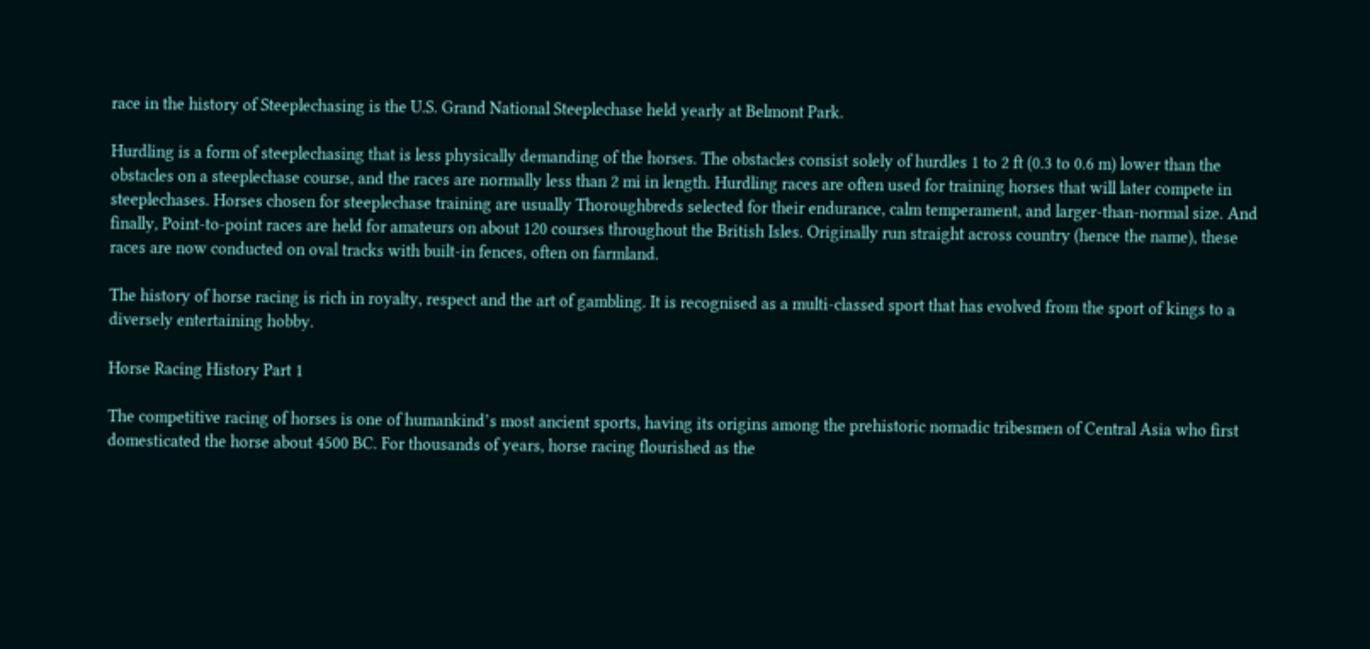race in the history of Steeplechasing is the U.S. Grand National Steeplechase held yearly at Belmont Park.

Hurdling is a form of steeplechasing that is less physically demanding of the horses. The obstacles consist solely of hurdles 1 to 2 ft (0.3 to 0.6 m) lower than the obstacles on a steeplechase course, and the races are normally less than 2 mi in length. Hurdling races are often used for training horses that will later compete in steeplechases. Horses chosen for steeplechase training are usually Thoroughbreds selected for their endurance, calm temperament, and larger-than-normal size. And finally, Point-to-point races are held for amateurs on about 120 courses throughout the British Isles. Originally run straight across country (hence the name), these races are now conducted on oval tracks with built-in fences, often on farmland.

The history of horse racing is rich in royalty, respect and the art of gambling. It is recognised as a multi-classed sport that has evolved from the sport of kings to a diversely entertaining hobby.

Horse Racing History Part 1

The competitive racing of horses is one of humankind’s most ancient sports, having its origins among the prehistoric nomadic tribesmen of Central Asia who first domesticated the horse about 4500 BC. For thousands of years, horse racing flourished as the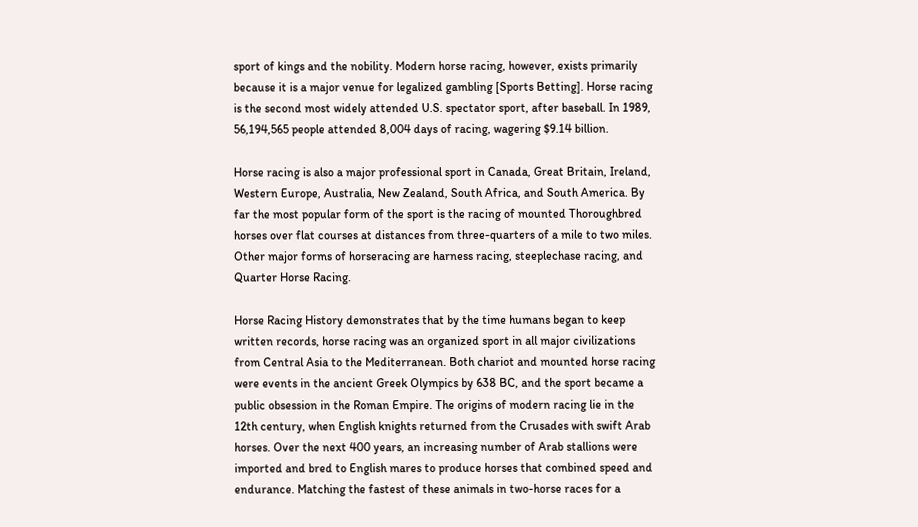sport of kings and the nobility. Modern horse racing, however, exists primarily because it is a major venue for legalized gambling [Sports Betting]. Horse racing is the second most widely attended U.S. spectator sport, after baseball. In 1989, 56,194,565 people attended 8,004 days of racing, wagering $9.14 billion.

Horse racing is also a major professional sport in Canada, Great Britain, Ireland, Western Europe, Australia, New Zealand, South Africa, and South America. By far the most popular form of the sport is the racing of mounted Thoroughbred horses over flat courses at distances from three-quarters of a mile to two miles. Other major forms of horseracing are harness racing, steeplechase racing, and Quarter Horse Racing.

Horse Racing History demonstrates that by the time humans began to keep written records, horse racing was an organized sport in all major civilizations from Central Asia to the Mediterranean. Both chariot and mounted horse racing were events in the ancient Greek Olympics by 638 BC, and the sport became a public obsession in the Roman Empire. The origins of modern racing lie in the 12th century, when English knights returned from the Crusades with swift Arab horses. Over the next 400 years, an increasing number of Arab stallions were imported and bred to English mares to produce horses that combined speed and endurance. Matching the fastest of these animals in two-horse races for a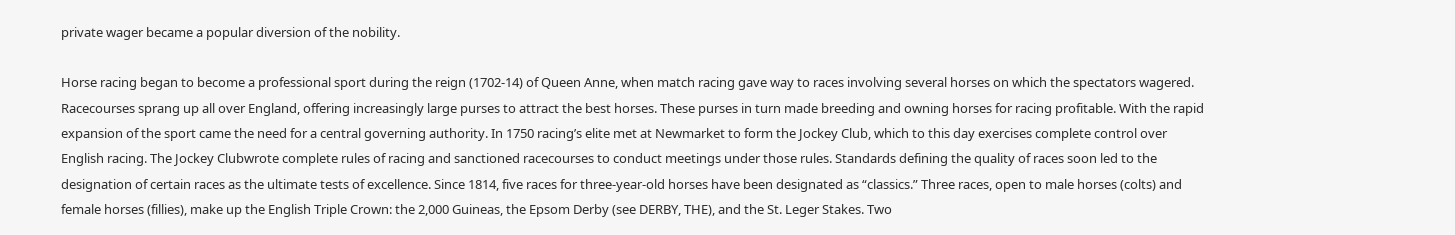private wager became a popular diversion of the nobility.

Horse racing began to become a professional sport during the reign (1702-14) of Queen Anne, when match racing gave way to races involving several horses on which the spectators wagered. Racecourses sprang up all over England, offering increasingly large purses to attract the best horses. These purses in turn made breeding and owning horses for racing profitable. With the rapid expansion of the sport came the need for a central governing authority. In 1750 racing’s elite met at Newmarket to form the Jockey Club, which to this day exercises complete control over English racing. The Jockey Clubwrote complete rules of racing and sanctioned racecourses to conduct meetings under those rules. Standards defining the quality of races soon led to the designation of certain races as the ultimate tests of excellence. Since 1814, five races for three-year-old horses have been designated as “classics.” Three races, open to male horses (colts) and female horses (fillies), make up the English Triple Crown: the 2,000 Guineas, the Epsom Derby (see DERBY, THE), and the St. Leger Stakes. Two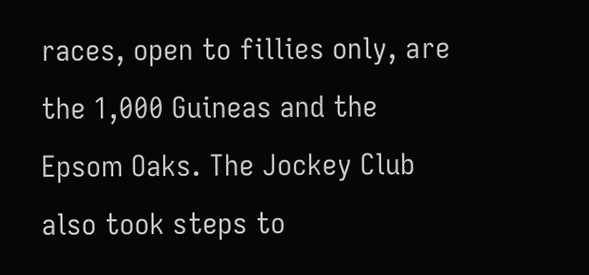races, open to fillies only, are the 1,000 Guineas and the Epsom Oaks. The Jockey Club also took steps to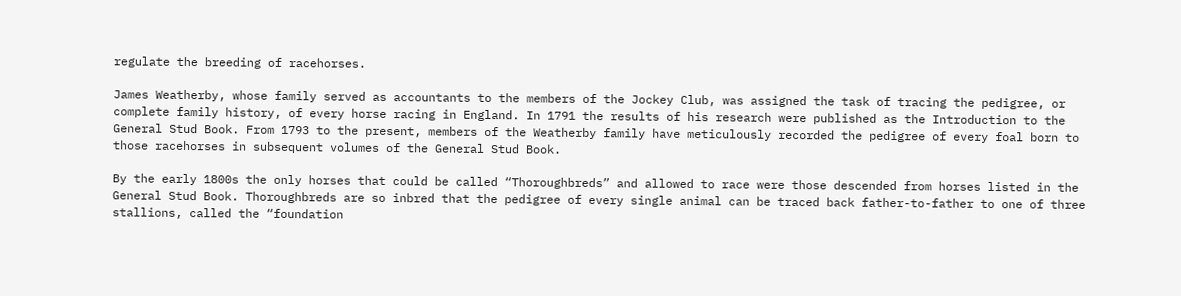regulate the breeding of racehorses.

James Weatherby, whose family served as accountants to the members of the Jockey Club, was assigned the task of tracing the pedigree, or complete family history, of every horse racing in England. In 1791 the results of his research were published as the Introduction to the General Stud Book. From 1793 to the present, members of the Weatherby family have meticulously recorded the pedigree of every foal born to those racehorses in subsequent volumes of the General Stud Book.

By the early 1800s the only horses that could be called “Thoroughbreds” and allowed to race were those descended from horses listed in the General Stud Book. Thoroughbreds are so inbred that the pedigree of every single animal can be traced back father-to-father to one of three stallions, called the “foundation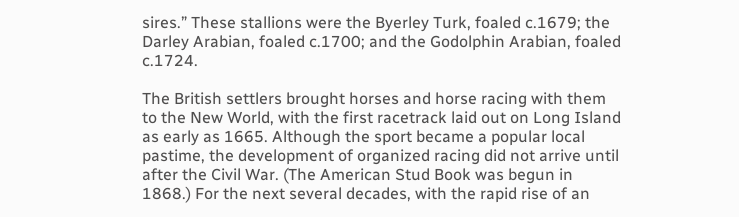sires.” These stallions were the Byerley Turk, foaled c.1679; the Darley Arabian, foaled c.1700; and the Godolphin Arabian, foaled c.1724.

The British settlers brought horses and horse racing with them to the New World, with the first racetrack laid out on Long Island as early as 1665. Although the sport became a popular local pastime, the development of organized racing did not arrive until after the Civil War. (The American Stud Book was begun in 1868.) For the next several decades, with the rapid rise of an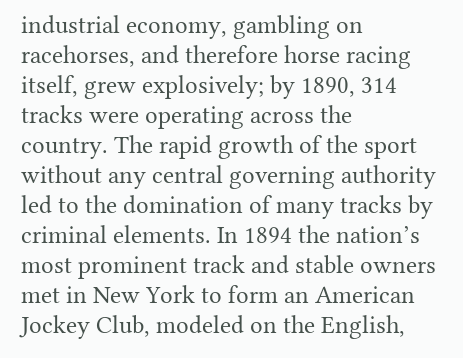industrial economy, gambling on racehorses, and therefore horse racing itself, grew explosively; by 1890, 314 tracks were operating across the country. The rapid growth of the sport without any central governing authority led to the domination of many tracks by criminal elements. In 1894 the nation’s most prominent track and stable owners met in New York to form an American Jockey Club, modeled on the English,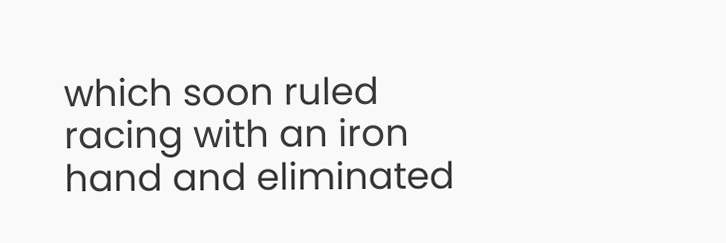which soon ruled racing with an iron hand and eliminated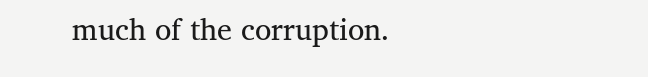much of the corruption.